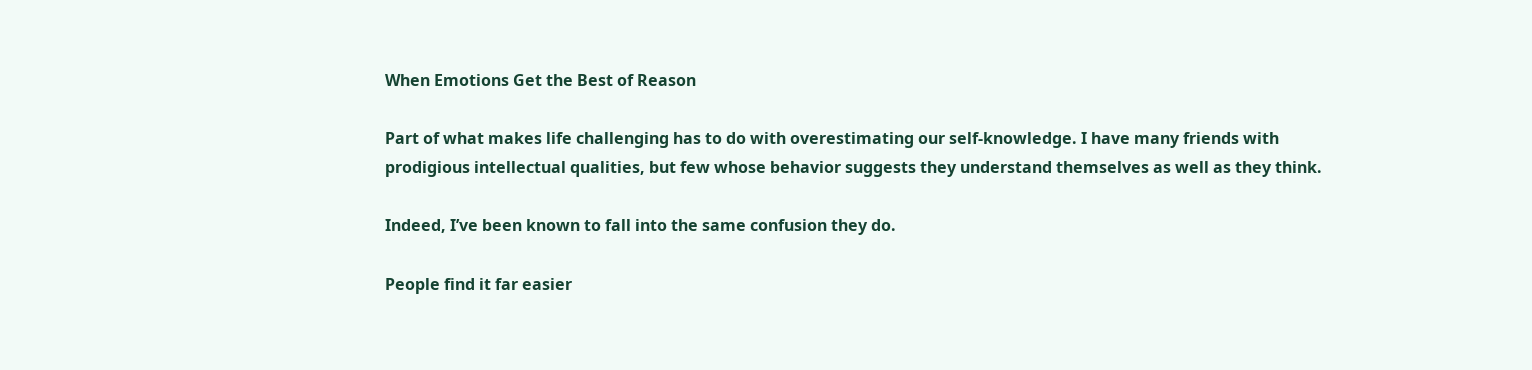When Emotions Get the Best of Reason

Part of what makes life challenging has to do with overestimating our self-knowledge. I have many friends with prodigious intellectual qualities, but few whose behavior suggests they understand themselves as well as they think.

Indeed, I’ve been known to fall into the same confusion they do.

People find it far easier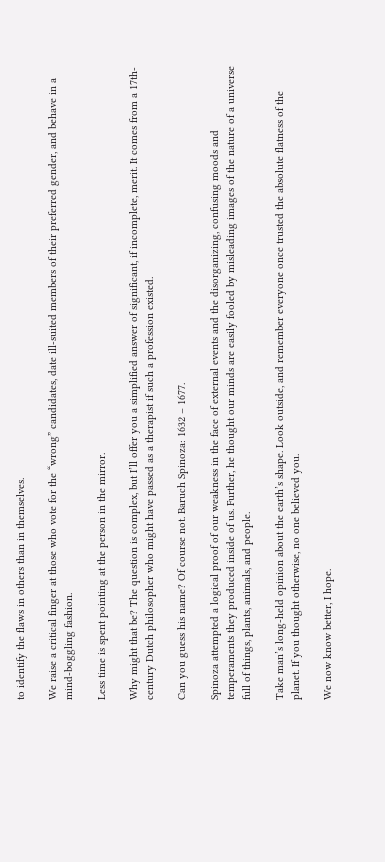to identify the flaws in others than in themselves.

We raise a critical finger at those who vote for the “wrong” candidates, date ill-suited members of their preferred gender, and behave in a mind-boggling fashion.

Less time is spent pointing at the person in the mirror.

Why might that be? The question is complex, but I’ll offer you a simplified answer of significant, if incomplete, merit. It comes from a 17th-century Dutch philosopher who might have passed as a therapist if such a profession existed.

Can you guess his name? Of course not. Baruch Spinoza: 1632 – 1677.

Spinoza attempted a logical proof of our weakness in the face of external events and the disorganizing, confusing moods and temperaments they produced inside of us. Further, he thought our minds are easily fooled by misleading images of the nature of a universe full of things, plants, animals, and people.

Take man’s long-held opinion about the earth’s shape. Look outside, and remember everyone once trusted the absolute flatness of the planet. If you thought otherwise, no one believed you.

We now know better, I hope.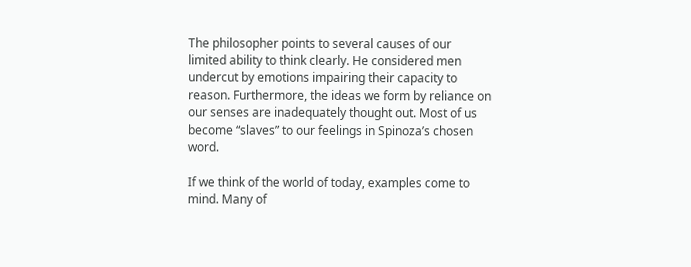The philosopher points to several causes of our limited ability to think clearly. He considered men undercut by emotions impairing their capacity to reason. Furthermore, the ideas we form by reliance on our senses are inadequately thought out. Most of us become “slaves” to our feelings in Spinoza’s chosen word.

If we think of the world of today, examples come to mind. Many of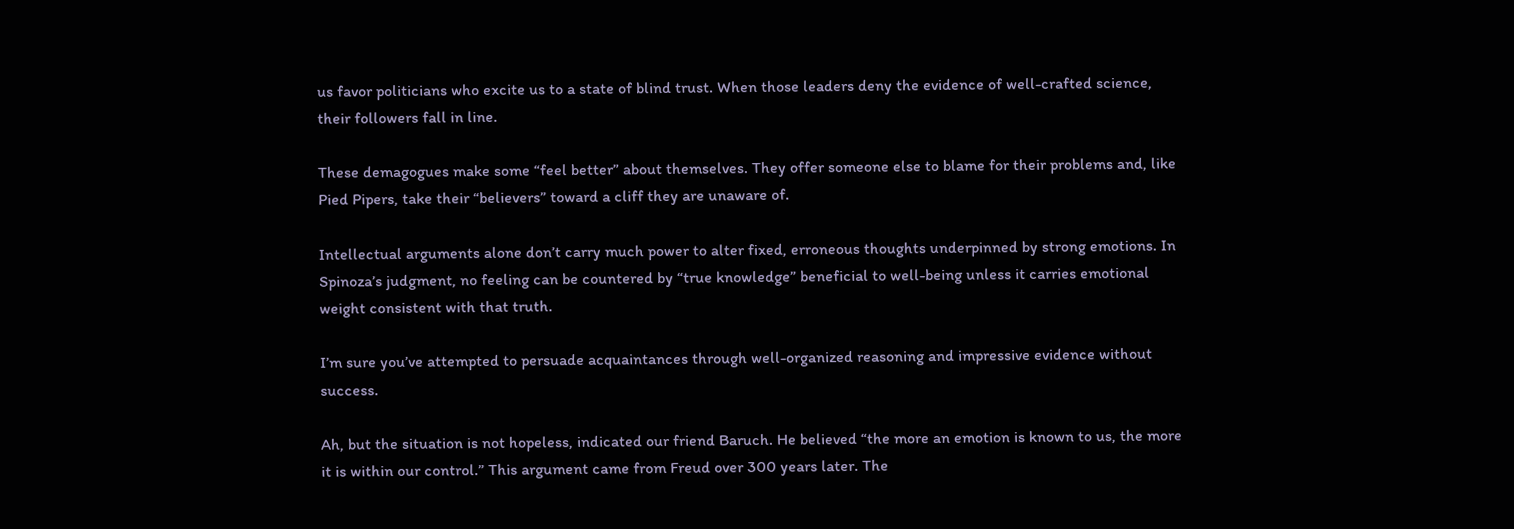us favor politicians who excite us to a state of blind trust. When those leaders deny the evidence of well-crafted science, their followers fall in line.

These demagogues make some “feel better” about themselves. They offer someone else to blame for their problems and, like Pied Pipers, take their “believers” toward a cliff they are unaware of.

Intellectual arguments alone don’t carry much power to alter fixed, erroneous thoughts underpinned by strong emotions. In Spinoza’s judgment, no feeling can be countered by “true knowledge” beneficial to well-being unless it carries emotional weight consistent with that truth.

I’m sure you’ve attempted to persuade acquaintances through well-organized reasoning and impressive evidence without success.

Ah, but the situation is not hopeless, indicated our friend Baruch. He believed “the more an emotion is known to us, the more it is within our control.” This argument came from Freud over 300 years later. The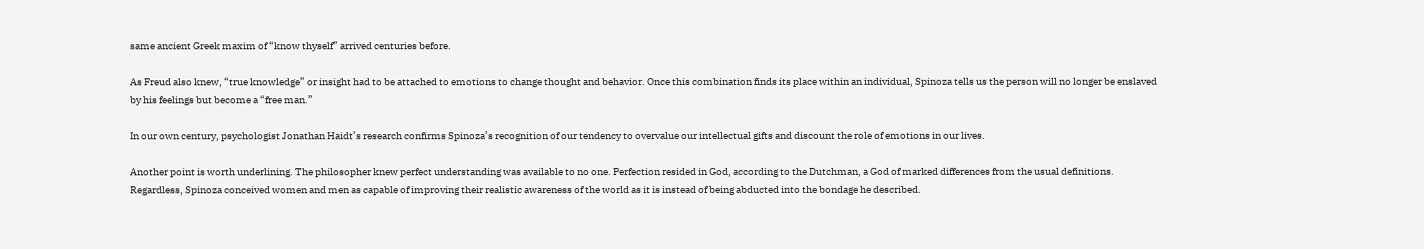same ancient Greek maxim of “know thyself” arrived centuries before.

As Freud also knew, “true knowledge” or insight had to be attached to emotions to change thought and behavior. Once this combination finds its place within an individual, Spinoza tells us the person will no longer be enslaved by his feelings but become a “free man.”

In our own century, psychologist Jonathan Haidt’s research confirms Spinoza’s recognition of our tendency to overvalue our intellectual gifts and discount the role of emotions in our lives.

Another point is worth underlining. The philosopher knew perfect understanding was available to no one. Perfection resided in God, according to the Dutchman, a God of marked differences from the usual definitions. Regardless, Spinoza conceived women and men as capable of improving their realistic awareness of the world as it is instead of being abducted into the bondage he described.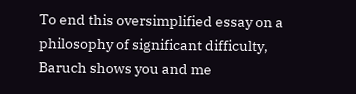To end this oversimplified essay on a philosophy of significant difficulty, Baruch shows you and me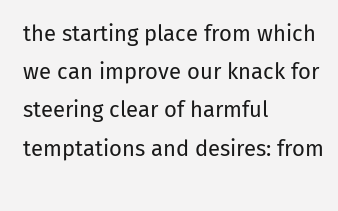the starting place from which we can improve our knack for steering clear of harmful temptations and desires: from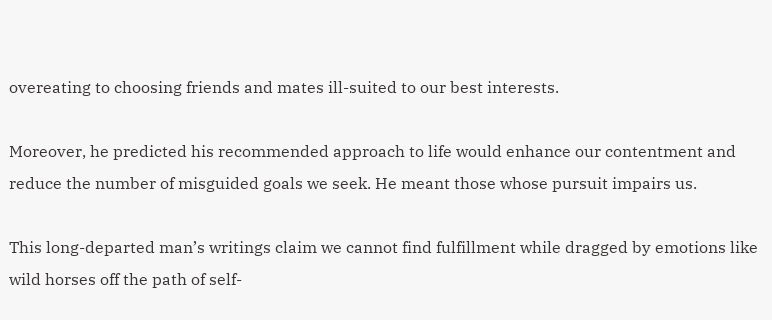overeating to choosing friends and mates ill-suited to our best interests.

Moreover, he predicted his recommended approach to life would enhance our contentment and reduce the number of misguided goals we seek. He meant those whose pursuit impairs us.

This long-departed man’s writings claim we cannot find fulfillment while dragged by emotions like wild horses off the path of self-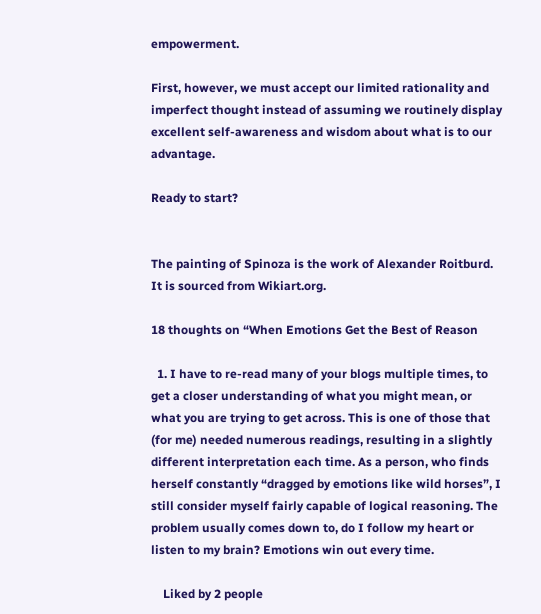empowerment.

First, however, we must accept our limited rationality and imperfect thought instead of assuming we routinely display excellent self-awareness and wisdom about what is to our advantage.

Ready to start?


The painting of Spinoza is the work of Alexander Roitburd. It is sourced from Wikiart.org.

18 thoughts on “When Emotions Get the Best of Reason

  1. I have to re-read many of your blogs multiple times, to get a closer understanding of what you might mean, or what you are trying to get across. This is one of those that (for me) needed numerous readings, resulting in a slightly different interpretation each time. As a person, who finds herself constantly “dragged by emotions like wild horses”, I still consider myself fairly capable of logical reasoning. The problem usually comes down to, do I follow my heart or listen to my brain? Emotions win out every time.

    Liked by 2 people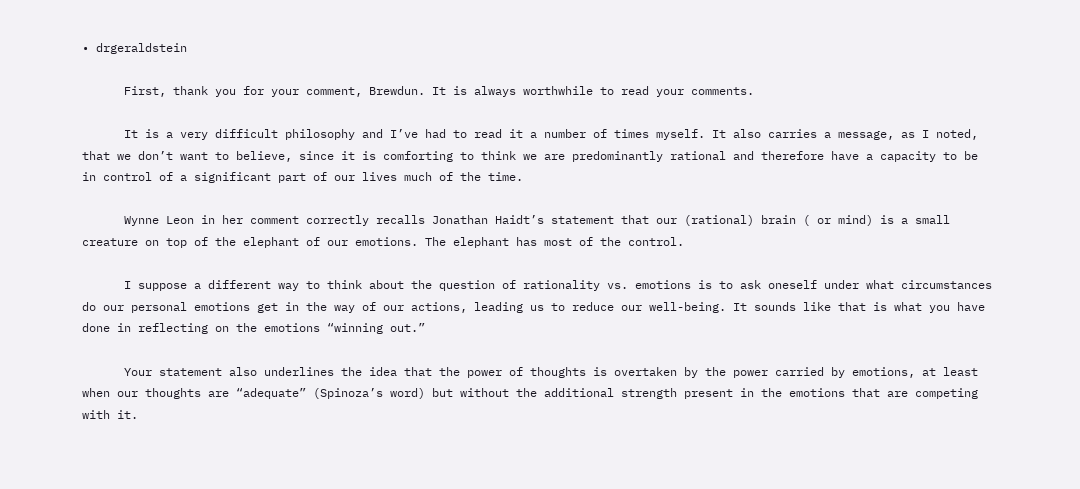• drgeraldstein

      First, thank you for your comment, Brewdun. It is always worthwhile to read your comments.

      It is a very difficult philosophy and I’ve had to read it a number of times myself. It also carries a message, as I noted, that we don’t want to believe, since it is comforting to think we are predominantly rational and therefore have a capacity to be in control of a significant part of our lives much of the time.

      Wynne Leon in her comment correctly recalls Jonathan Haidt’s statement that our (rational) brain ( or mind) is a small creature on top of the elephant of our emotions. The elephant has most of the control.

      I suppose a different way to think about the question of rationality vs. emotions is to ask oneself under what circumstances do our personal emotions get in the way of our actions, leading us to reduce our well-being. It sounds like that is what you have done in reflecting on the emotions “winning out.”

      Your statement also underlines the idea that the power of thoughts is overtaken by the power carried by emotions, at least when our thoughts are “adequate” (Spinoza’s word) but without the additional strength present in the emotions that are competing with it.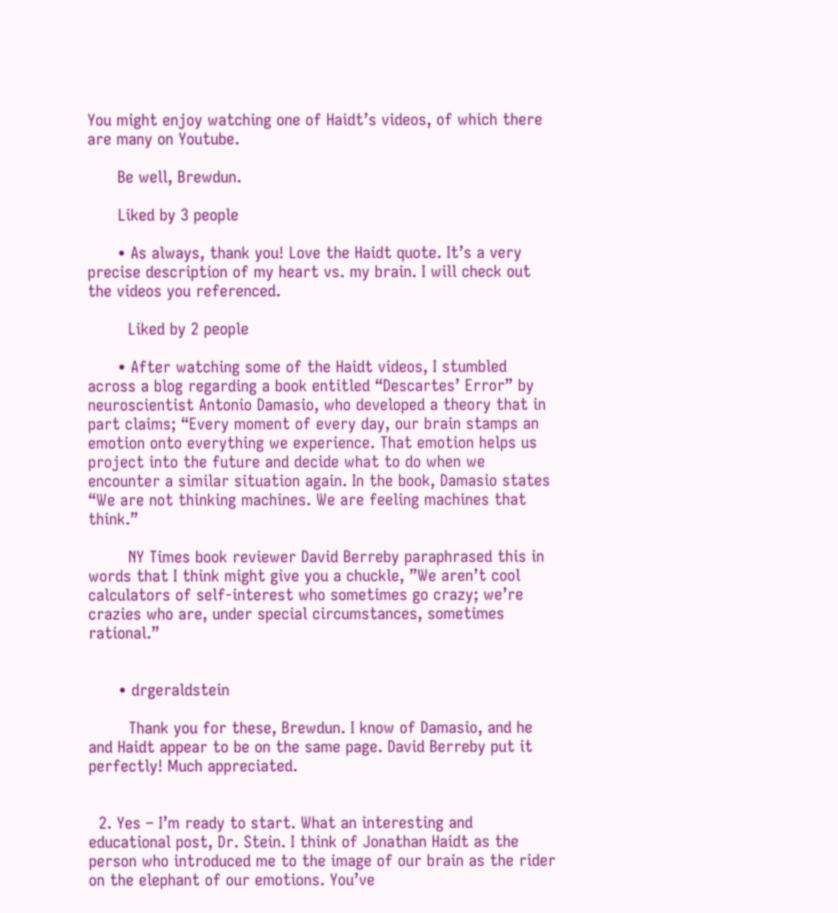You might enjoy watching one of Haidt’s videos, of which there are many on Youtube.

      Be well, Brewdun.

      Liked by 3 people

      • As always, thank you! Love the Haidt quote. It’s a very precise description of my heart vs. my brain. I will check out the videos you referenced.

        Liked by 2 people

      • After watching some of the Haidt videos, I stumbled across a blog regarding a book entitled “Descartes’ Error” by neuroscientist Antonio Damasio, who developed a theory that in part claims; “Every moment of every day, our brain stamps an emotion onto everything we experience. That emotion helps us project into the future and decide what to do when we encounter a similar situation again. In the book, Damasio states “We are not thinking machines. We are feeling machines that think.”

        NY Times book reviewer David Berreby paraphrased this in words that I think might give you a chuckle, ”We aren’t cool calculators of self-interest who sometimes go crazy; we’re crazies who are, under special circumstances, sometimes rational.”


      • drgeraldstein

        Thank you for these, Brewdun. I know of Damasio, and he and Haidt appear to be on the same page. David Berreby put it perfectly! Much appreciated.


  2. Yes – I’m ready to start. What an interesting and educational post, Dr. Stein. I think of Jonathan Haidt as the person who introduced me to the image of our brain as the rider on the elephant of our emotions. You’ve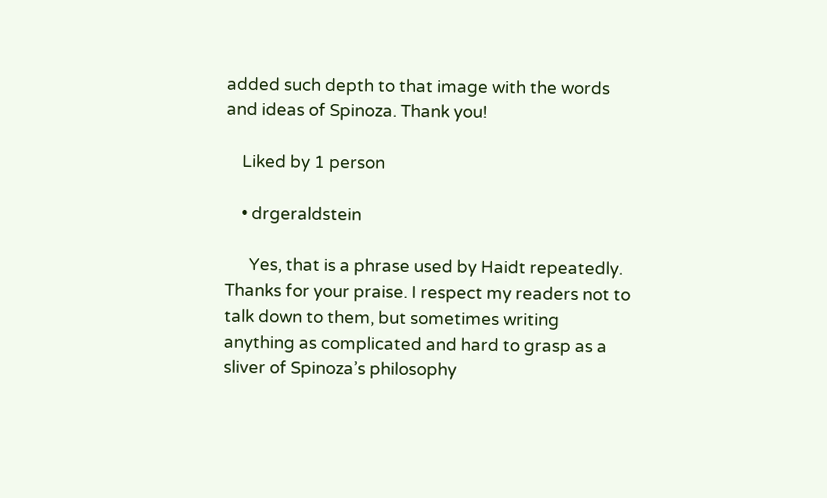added such depth to that image with the words and ideas of Spinoza. Thank you!

    Liked by 1 person

    • drgeraldstein

      Yes, that is a phrase used by Haidt repeatedly. Thanks for your praise. I respect my readers not to talk down to them, but sometimes writing anything as complicated and hard to grasp as a sliver of Spinoza’s philosophy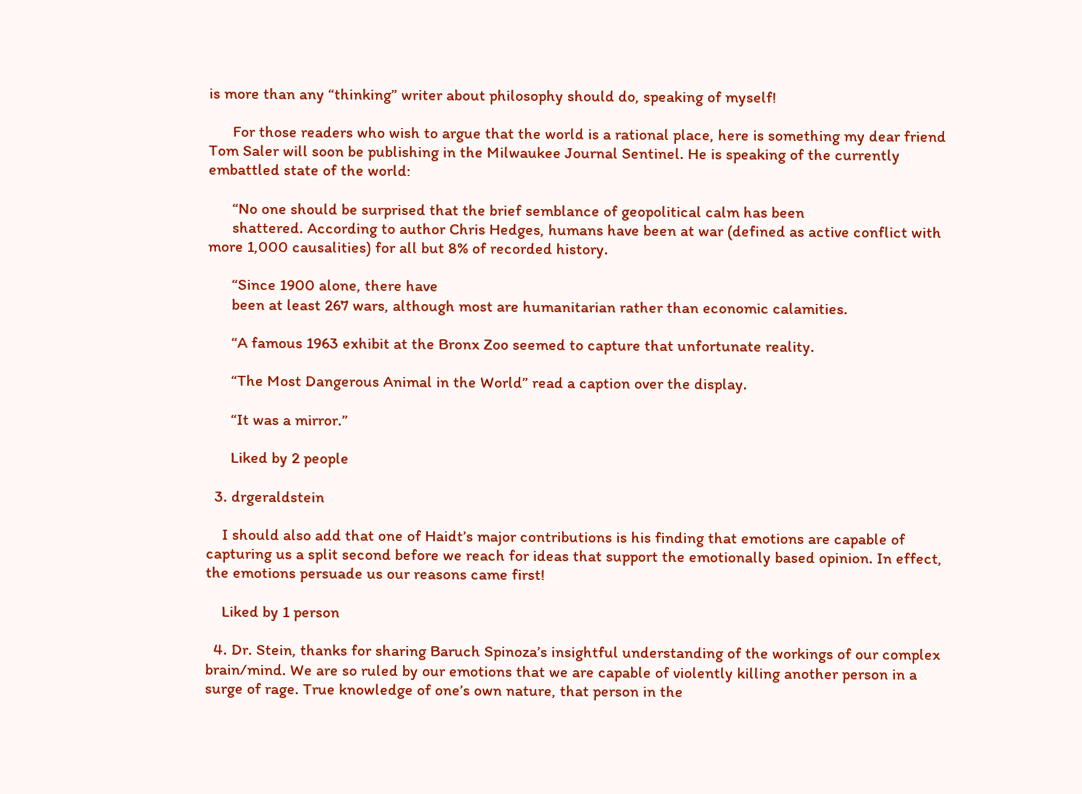is more than any “thinking” writer about philosophy should do, speaking of myself!

      For those readers who wish to argue that the world is a rational place, here is something my dear friend Tom Saler will soon be publishing in the Milwaukee Journal Sentinel. He is speaking of the currently embattled state of the world:

      “No one should be surprised that the brief semblance of geopolitical calm has been
      shattered. According to author Chris Hedges, humans have been at war (defined as active conflict with more 1,000 causalities) for all but 8% of recorded history.

      “Since 1900 alone, there have
      been at least 267 wars, although most are humanitarian rather than economic calamities.

      “A famous 1963 exhibit at the Bronx Zoo seemed to capture that unfortunate reality.

      “The Most Dangerous Animal in the World” read a caption over the display.

      “It was a mirror.”

      Liked by 2 people

  3. drgeraldstein

    I should also add that one of Haidt’s major contributions is his finding that emotions are capable of capturing us a split second before we reach for ideas that support the emotionally based opinion. In effect, the emotions persuade us our reasons came first!

    Liked by 1 person

  4. Dr. Stein, thanks for sharing Baruch Spinoza’s insightful understanding of the workings of our complex brain/mind. We are so ruled by our emotions that we are capable of violently killing another person in a surge of rage. True knowledge of one’s own nature, that person in the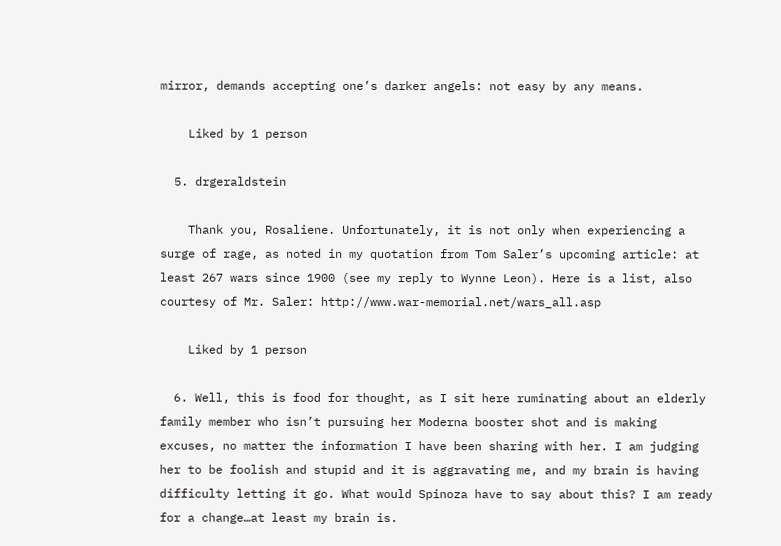mirror, demands accepting one’s darker angels: not easy by any means.

    Liked by 1 person

  5. drgeraldstein

    Thank you, Rosaliene. Unfortunately, it is not only when experiencing a surge of rage, as noted in my quotation from Tom Saler’s upcoming article: at least 267 wars since 1900 (see my reply to Wynne Leon). Here is a list, also courtesy of Mr. Saler: http://www.war-memorial.net/wars_all.asp

    Liked by 1 person

  6. Well, this is food for thought, as I sit here ruminating about an elderly family member who isn’t pursuing her Moderna booster shot and is making excuses, no matter the information I have been sharing with her. I am judging her to be foolish and stupid and it is aggravating me, and my brain is having difficulty letting it go. What would Spinoza have to say about this? I am ready for a change…at least my brain is.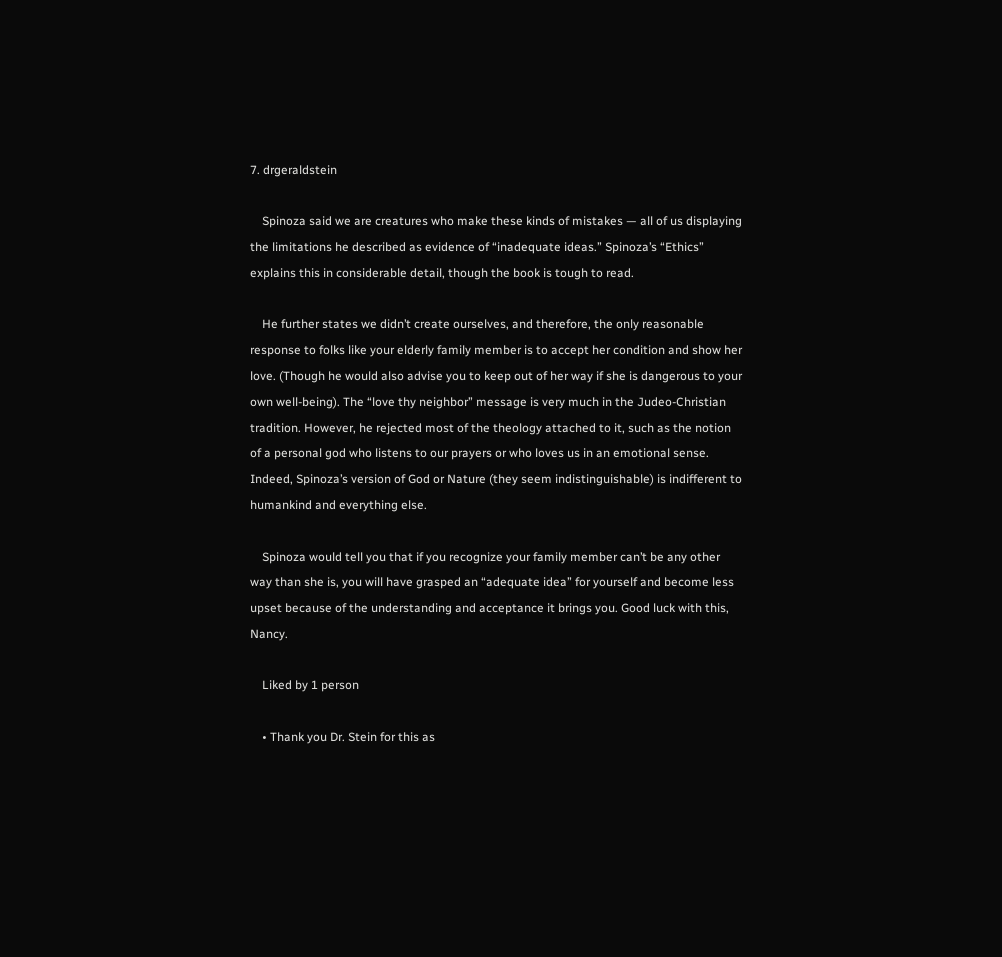7. drgeraldstein

    Spinoza said we are creatures who make these kinds of mistakes — all of us displaying the limitations he described as evidence of “inadequate ideas.” Spinoza’s “Ethics” explains this in considerable detail, though the book is tough to read.

    He further states we didn’t create ourselves, and therefore, the only reasonable response to folks like your elderly family member is to accept her condition and show her love. (Though he would also advise you to keep out of her way if she is dangerous to your own well-being). The “love thy neighbor” message is very much in the Judeo-Christian tradition. However, he rejected most of the theology attached to it, such as the notion of a personal god who listens to our prayers or who loves us in an emotional sense. Indeed, Spinoza’s version of God or Nature (they seem indistinguishable) is indifferent to humankind and everything else.

    Spinoza would tell you that if you recognize your family member can’t be any other way than she is, you will have grasped an “adequate idea” for yourself and become less upset because of the understanding and acceptance it brings you. Good luck with this, Nancy.

    Liked by 1 person

    • Thank you Dr. Stein for this as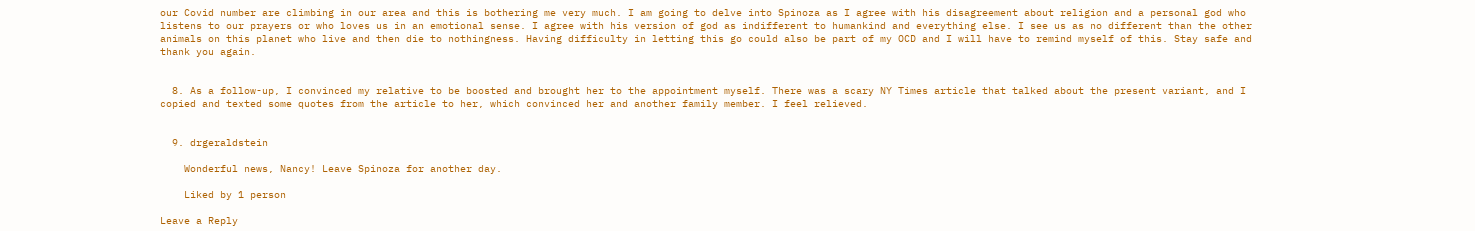our Covid number are climbing in our area and this is bothering me very much. I am going to delve into Spinoza as I agree with his disagreement about religion and a personal god who listens to our prayers or who loves us in an emotional sense. I agree with his version of god as indifferent to humankind and everything else. I see us as no different than the other animals on this planet who live and then die to nothingness. Having difficulty in letting this go could also be part of my OCD and I will have to remind myself of this. Stay safe and thank you again.


  8. As a follow-up, I convinced my relative to be boosted and brought her to the appointment myself. There was a scary NY Times article that talked about the present variant, and I copied and texted some quotes from the article to her, which convinced her and another family member. I feel relieved.


  9. drgeraldstein

    Wonderful news, Nancy! Leave Spinoza for another day.

    Liked by 1 person

Leave a Reply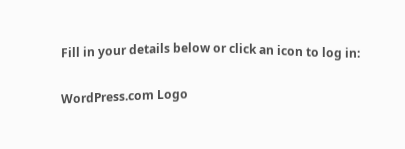Fill in your details below or click an icon to log in:

WordPress.com Logo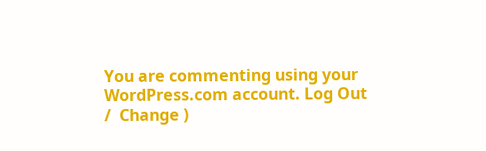You are commenting using your WordPress.com account. Log Out /  Change )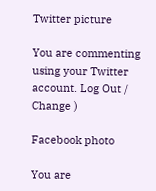Twitter picture

You are commenting using your Twitter account. Log Out /  Change )

Facebook photo

You are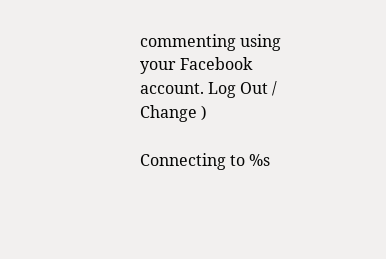commenting using your Facebook account. Log Out /  Change )

Connecting to %s